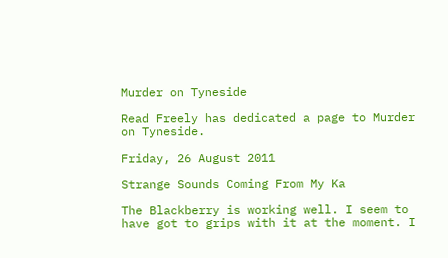Murder on Tyneside

Read Freely has dedicated a page to Murder on Tyneside.

Friday, 26 August 2011

Strange Sounds Coming From My Ka

The Blackberry is working well. I seem to have got to grips with it at the moment. I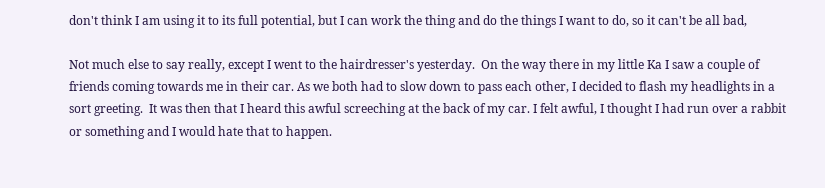don't think I am using it to its full potential, but I can work the thing and do the things I want to do, so it can't be all bad,

Not much else to say really, except I went to the hairdresser's yesterday.  On the way there in my little Ka I saw a couple of friends coming towards me in their car. As we both had to slow down to pass each other, I decided to flash my headlights in a sort greeting.  It was then that I heard this awful screeching at the back of my car. I felt awful, I thought I had run over a rabbit or something and I would hate that to happen.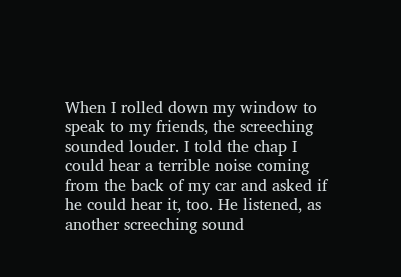When I rolled down my window to speak to my friends, the screeching sounded louder. I told the chap I could hear a terrible noise coming from the back of my car and asked if he could hear it, too. He listened, as another screeching sound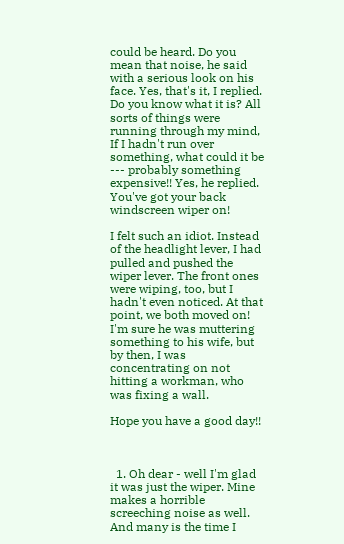could be heard. Do you mean that noise, he said with a serious look on his face. Yes, that's it, I replied. Do you know what it is? All sorts of things were running through my mind, If I hadn't run over something, what could it be --- probably something expensive!! Yes, he replied. You've got your back windscreen wiper on!

I felt such an idiot. Instead of the headlight lever, I had pulled and pushed the wiper lever. The front ones were wiping, too, but I hadn't even noticed. At that point, we both moved on! I'm sure he was muttering something to his wife, but by then, I was concentrating on not hitting a workman, who was fixing a wall.

Hope you have a good day!!



  1. Oh dear - well I'm glad it was just the wiper. Mine makes a horrible screeching noise as well. And many is the time I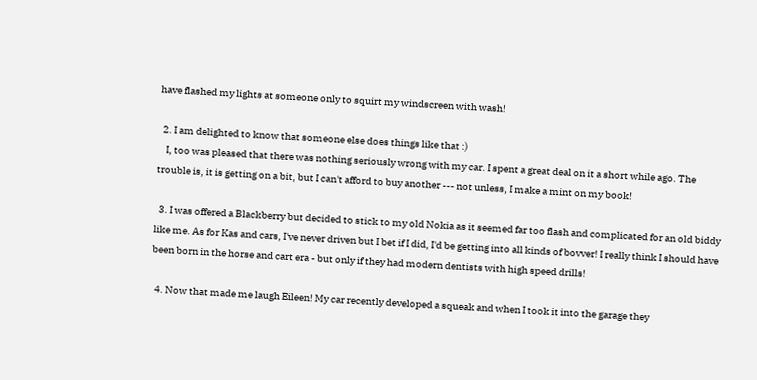have flashed my lights at someone only to squirt my windscreen with wash!

  2. I am delighted to know that someone else does things like that :)
    I, too was pleased that there was nothing seriously wrong with my car. I spent a great deal on it a short while ago. The trouble is, it is getting on a bit, but I can't afford to buy another --- not unless, I make a mint on my book!

  3. I was offered a Blackberry but decided to stick to my old Nokia as it seemed far too flash and complicated for an old biddy like me. As for Kas and cars, I've never driven but I bet if I did, I'd be getting into all kinds of bovver! I really think I should have been born in the horse and cart era - but only if they had modern dentists with high speed drills!

  4. Now that made me laugh Eileen! My car recently developed a squeak and when I took it into the garage they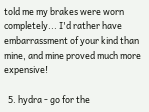told me my brakes were worn completely... I'd rather have embarrassment of your kind than mine, and mine proved much more expensive!

  5. hydra - go for the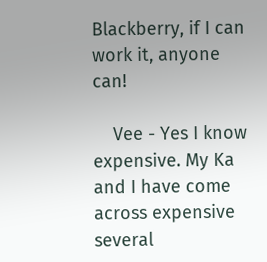Blackberry, if I can work it, anyone can!

    Vee - Yes I know expensive. My Ka and I have come across expensive several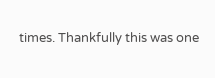times. Thankfully this was one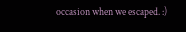occasion when we escaped. :)